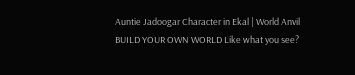Auntie Jadoogar Character in Ekal | World Anvil
BUILD YOUR OWN WORLD Like what you see?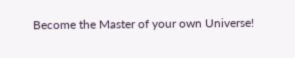Become the Master of your own Universe!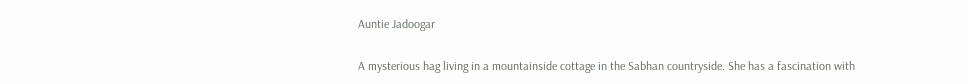Auntie Jadoogar

A mysterious hag living in a mountainside cottage in the Sabhan countryside. She has a fascination with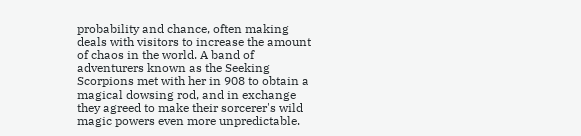probability and chance, often making deals with visitors to increase the amount of chaos in the world. A band of adventurers known as the Seeking Scorpions met with her in 908 to obtain a magical dowsing rod, and in exchange they agreed to make their sorcerer's wild magic powers even more unpredictable.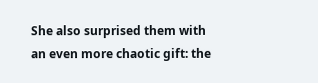She also surprised them with an even more chaotic gift: the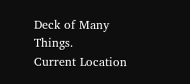Deck of Many Things.
Current Location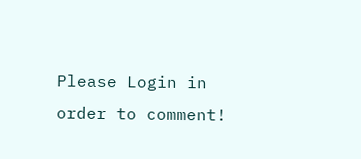Please Login in order to comment!